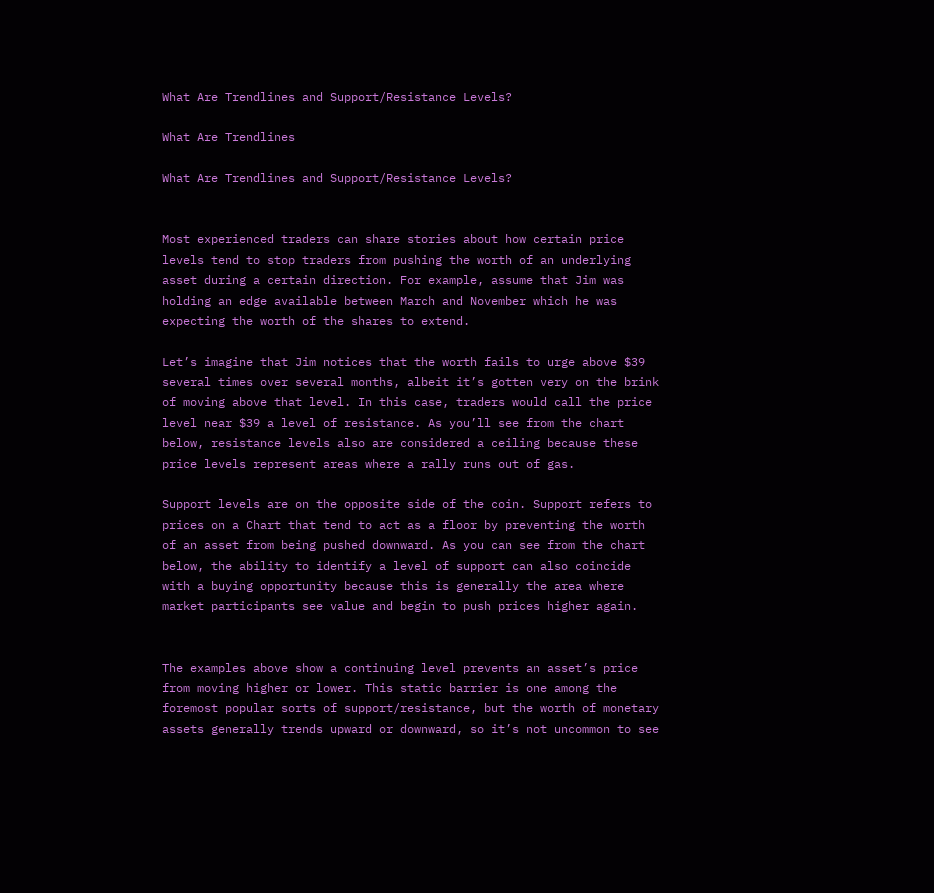What Are Trendlines and Support/Resistance Levels?

What Are Trendlines

What Are Trendlines and Support/Resistance Levels?


Most experienced traders can share stories about how certain price levels tend to stop traders from pushing the worth of an underlying asset during a certain direction. For example, assume that Jim was holding an edge available between March and November which he was expecting the worth of the shares to extend.

Let’s imagine that Jim notices that the worth fails to urge above $39 several times over several months, albeit it’s gotten very on the brink of moving above that level. In this case, traders would call the price level near $39 a level of resistance. As you’ll see from the chart below, resistance levels also are considered a ceiling because these price levels represent areas where a rally runs out of gas.

Support levels are on the opposite side of the coin. Support refers to prices on a Chart that tend to act as a floor by preventing the worth of an asset from being pushed downward. As you can see from the chart below, the ability to identify a level of support can also coincide with a buying opportunity because this is generally the area where market participants see value and begin to push prices higher again.


The examples above show a continuing level prevents an asset’s price from moving higher or lower. This static barrier is one among the foremost popular sorts of support/resistance, but the worth of monetary assets generally trends upward or downward, so it’s not uncommon to see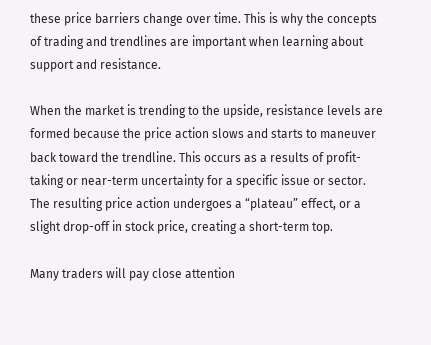these price barriers change over time. This is why the concepts of trading and trendlines are important when learning about support and resistance.

When the market is trending to the upside, resistance levels are formed because the price action slows and starts to maneuver back toward the trendline. This occurs as a results of profit-taking or near-term uncertainty for a specific issue or sector. The resulting price action undergoes a “plateau” effect, or a slight drop-off in stock price, creating a short-term top.

Many traders will pay close attention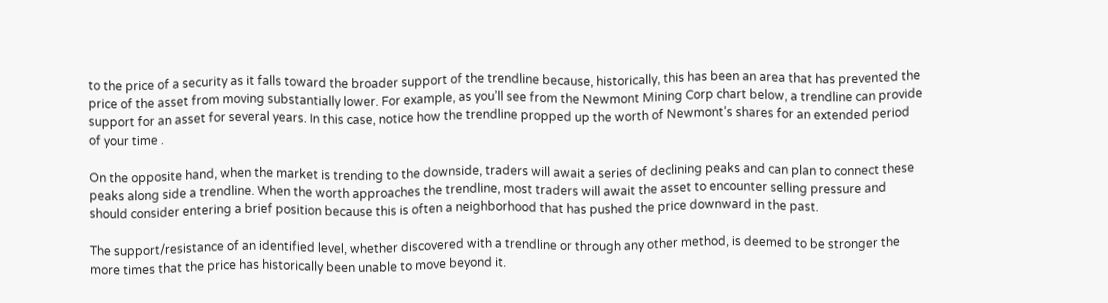to the price of a security as it falls toward the broader support of the trendline because, historically, this has been an area that has prevented the price of the asset from moving substantially lower. For example, as you’ll see from the Newmont Mining Corp chart below, a trendline can provide support for an asset for several years. In this case, notice how the trendline propped up the worth of Newmont’s shares for an extended period of your time .

On the opposite hand, when the market is trending to the downside, traders will await a series of declining peaks and can plan to connect these peaks along side a trendline. When the worth approaches the trendline, most traders will await the asset to encounter selling pressure and should consider entering a brief position because this is often a neighborhood that has pushed the price downward in the past.

The support/resistance of an identified level, whether discovered with a trendline or through any other method, is deemed to be stronger the more times that the price has historically been unable to move beyond it.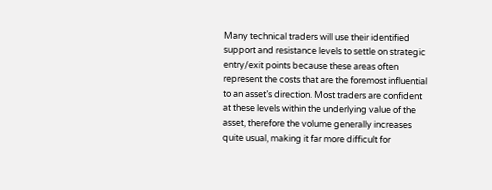Many technical traders will use their identified support and resistance levels to settle on strategic entry/exit points because these areas often represent the costs that are the foremost influential to an asset’s direction. Most traders are confident at these levels within the underlying value of the asset, therefore the volume generally increases quite usual, making it far more difficult for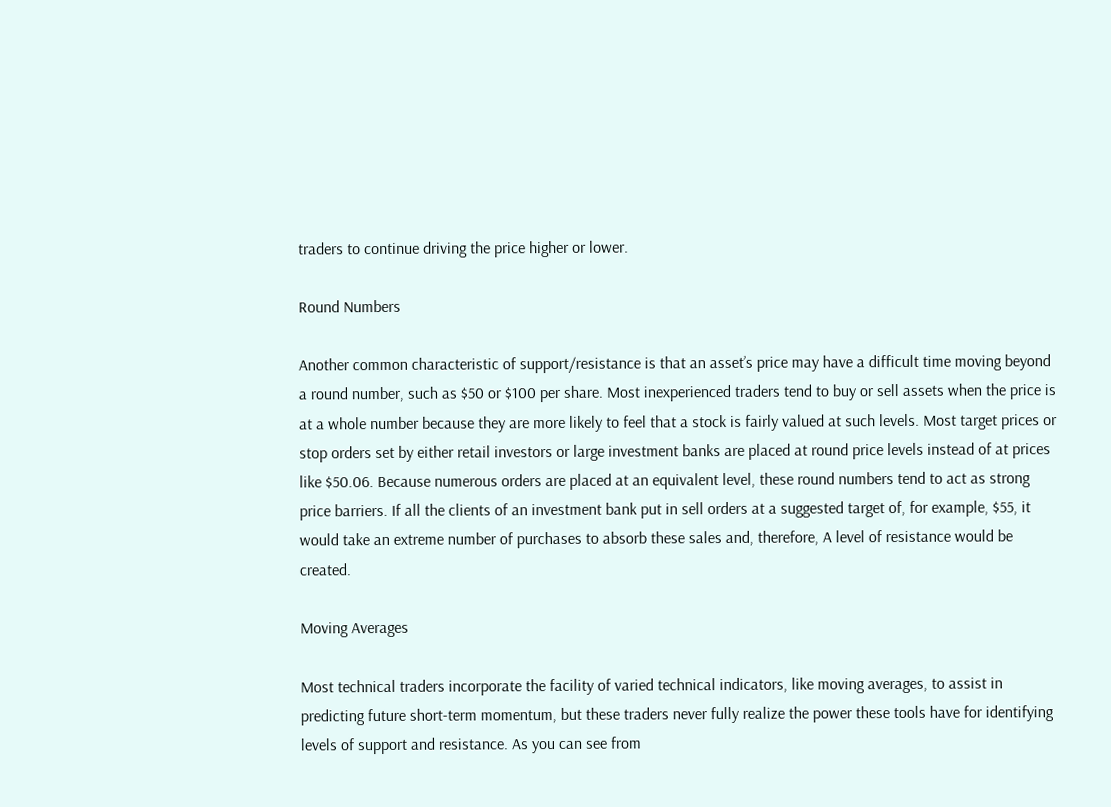traders to continue driving the price higher or lower.

Round Numbers

Another common characteristic of support/resistance is that an asset’s price may have a difficult time moving beyond a round number, such as $50 or $100 per share. Most inexperienced traders tend to buy or sell assets when the price is at a whole number because they are more likely to feel that a stock is fairly valued at such levels. Most target prices or stop orders set by either retail investors or large investment banks are placed at round price levels instead of at prices like $50.06. Because numerous orders are placed at an equivalent level, these round numbers tend to act as strong price barriers. If all the clients of an investment bank put in sell orders at a suggested target of, for example, $55, it would take an extreme number of purchases to absorb these sales and, therefore, A level of resistance would be created.

Moving Averages

Most technical traders incorporate the facility of varied technical indicators, like moving averages, to assist in predicting future short-term momentum, but these traders never fully realize the power these tools have for identifying levels of support and resistance. As you can see from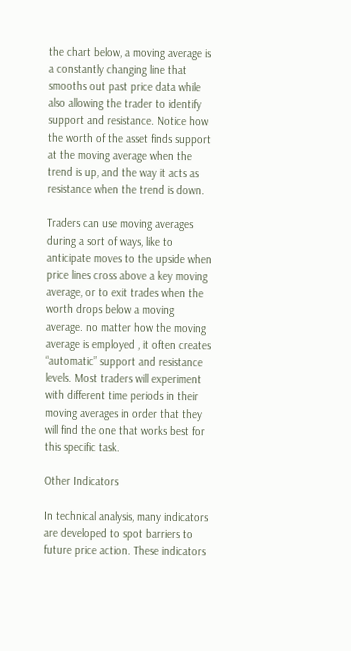the chart below, a moving average is a constantly changing line that smooths out past price data while also allowing the trader to identify support and resistance. Notice how the worth of the asset finds support at the moving average when the trend is up, and the way it acts as resistance when the trend is down.

Traders can use moving averages during a sort of ways, like to anticipate moves to the upside when price lines cross above a key moving average, or to exit trades when the worth drops below a moving average. no matter how the moving average is employed , it often creates “automatic” support and resistance levels. Most traders will experiment with different time periods in their moving averages in order that they will find the one that works best for this specific task.

Other Indicators

In technical analysis, many indicators are developed to spot barriers to future price action. These indicators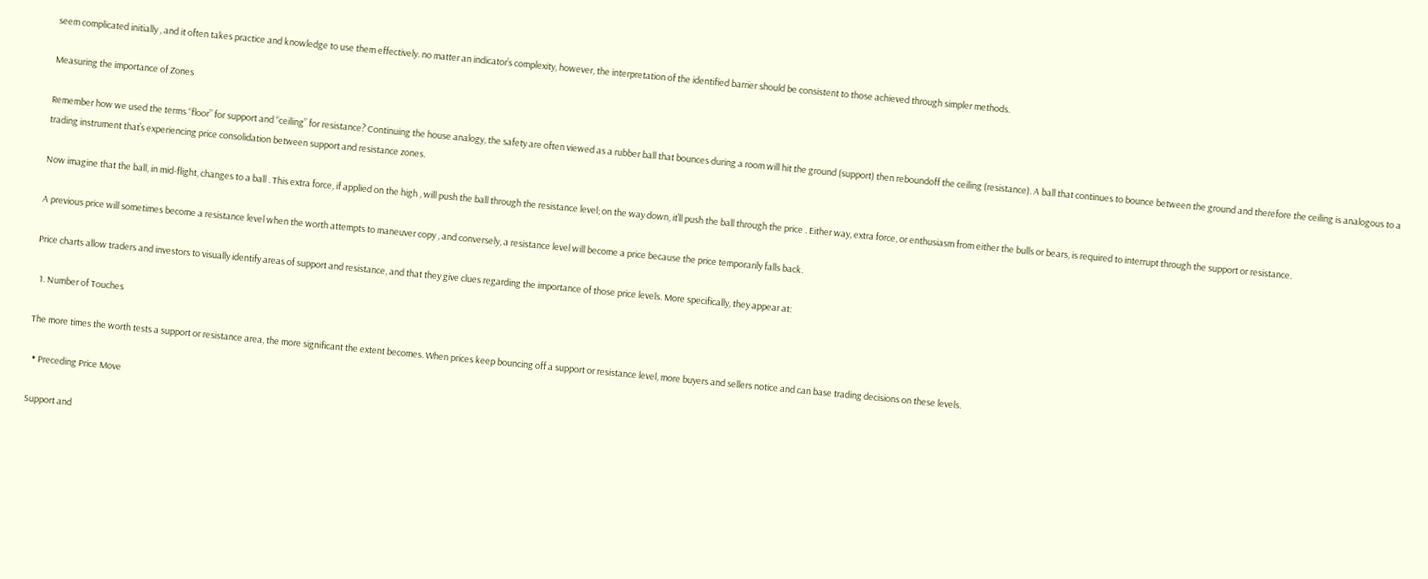seem complicated initially , and it often takes practice and knowledge to use them effectively. no matter an indicator’s complexity, however, the interpretation of the identified barrier should be consistent to those achieved through simpler methods.

Measuring the importance of Zones

Remember how we used the terms “floor” for support and “ceiling” for resistance? Continuing the house analogy, the safety are often viewed as a rubber ball that bounces during a room will hit the ground (support) then reboundoff the ceiling (resistance). A ball that continues to bounce between the ground and therefore the ceiling is analogous to a trading instrument that’s experiencing price consolidation between support and resistance zones.

Now imagine that the ball, in mid-flight, changes to a ball . This extra force, if applied on the high , will push the ball through the resistance level; on the way down, it’ll push the ball through the price . Either way, extra force, or enthusiasm from either the bulls or bears, is required to interrupt through the support or resistance.

A previous price will sometimes become a resistance level when the worth attempts to maneuver copy , and conversely, a resistance level will become a price because the price temporarily falls back.

Price charts allow traders and investors to visually identify areas of support and resistance, and that they give clues regarding the importance of those price levels. More specifically, they appear at:

  1. Number of Touches

The more times the worth tests a support or resistance area, the more significant the extent becomes. When prices keep bouncing off a support or resistance level, more buyers and sellers notice and can base trading decisions on these levels.

  • Preceding Price Move

Support and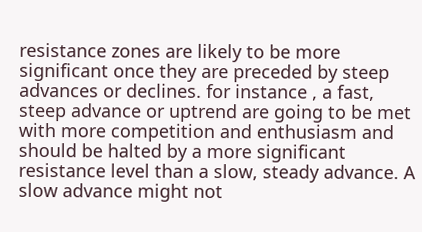resistance zones are likely to be more significant once they are preceded by steep advances or declines. for instance , a fast, steep advance or uptrend are going to be met with more competition and enthusiasm and should be halted by a more significant resistance level than a slow, steady advance. A slow advance might not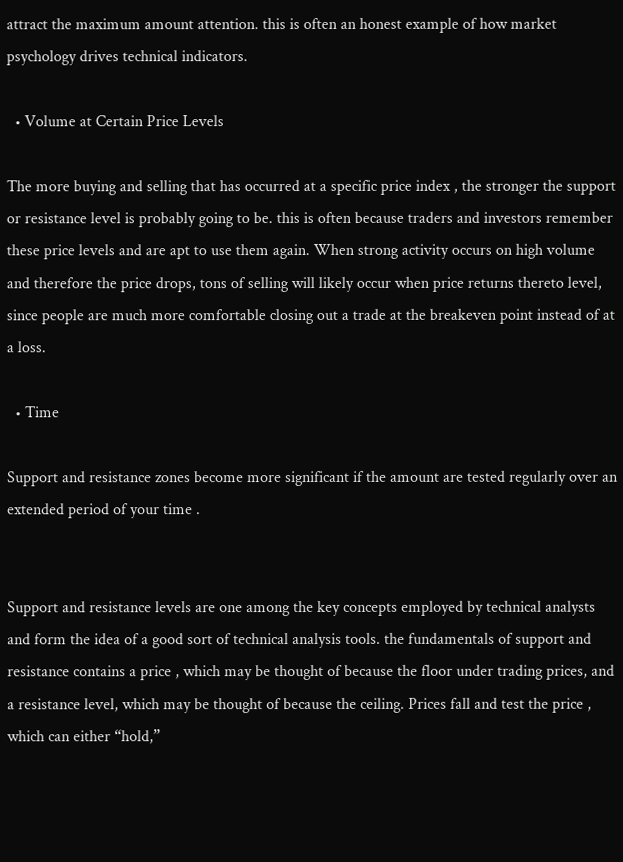attract the maximum amount attention. this is often an honest example of how market psychology drives technical indicators.

  • Volume at Certain Price Levels

The more buying and selling that has occurred at a specific price index , the stronger the support or resistance level is probably going to be. this is often because traders and investors remember these price levels and are apt to use them again. When strong activity occurs on high volume and therefore the price drops, tons of selling will likely occur when price returns thereto level, since people are much more comfortable closing out a trade at the breakeven point instead of at a loss.

  • Time

Support and resistance zones become more significant if the amount are tested regularly over an extended period of your time .


Support and resistance levels are one among the key concepts employed by technical analysts and form the idea of a good sort of technical analysis tools. the fundamentals of support and resistance contains a price , which may be thought of because the floor under trading prices, and a resistance level, which may be thought of because the ceiling. Prices fall and test the price , which can either “hold,”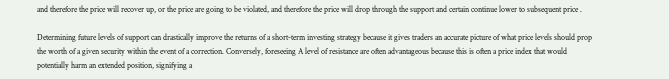and therefore the price will recover up, or the price are going to be violated, and therefore the price will drop through the support and certain continue lower to subsequent price .

Determining future levels of support can drastically improve the returns of a short-term investing strategy because it gives traders an accurate picture of what price levels should prop the worth of a given security within the event of a correction. Conversely, foreseeing A level of resistance are often advantageous because this is often a price index that would potentially harm an extended position, signifying a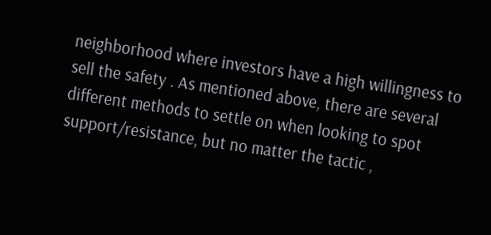neighborhood where investors have a high willingness to sell the safety . As mentioned above, there are several different methods to settle on when looking to spot support/resistance, but no matter the tactic ,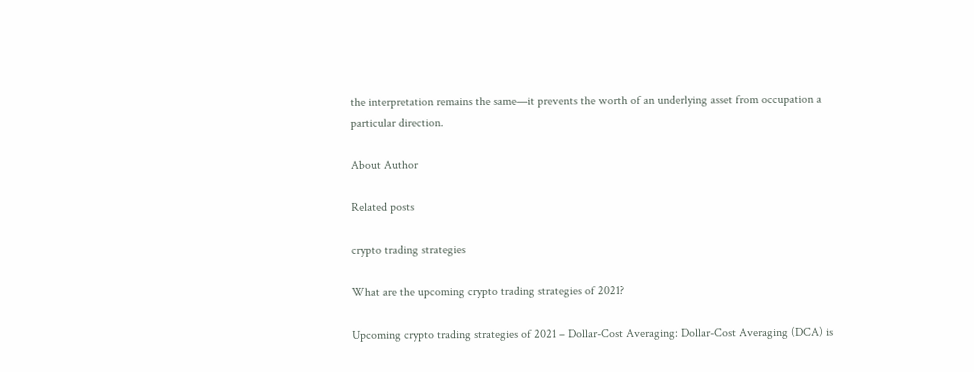the interpretation remains the same—it prevents the worth of an underlying asset from occupation a particular direction.

About Author

Related posts

crypto trading strategies

What are the upcoming crypto trading strategies of 2021?

Upcoming crypto trading strategies of 2021 – Dollar-Cost Averaging: Dollar-Cost Averaging (DCA) is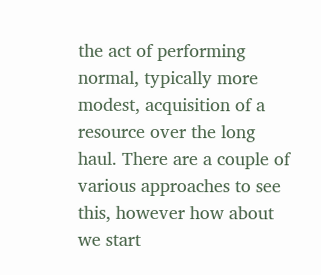the act of performing normal, typically more modest, acquisition of a resource over the long haul. There are a couple of various approaches to see this, however how about we start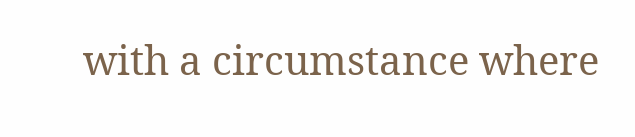with a circumstance where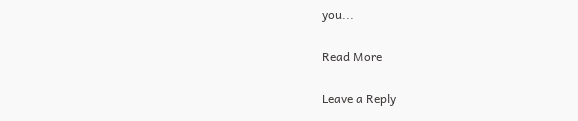you...

Read More

Leave a Reply